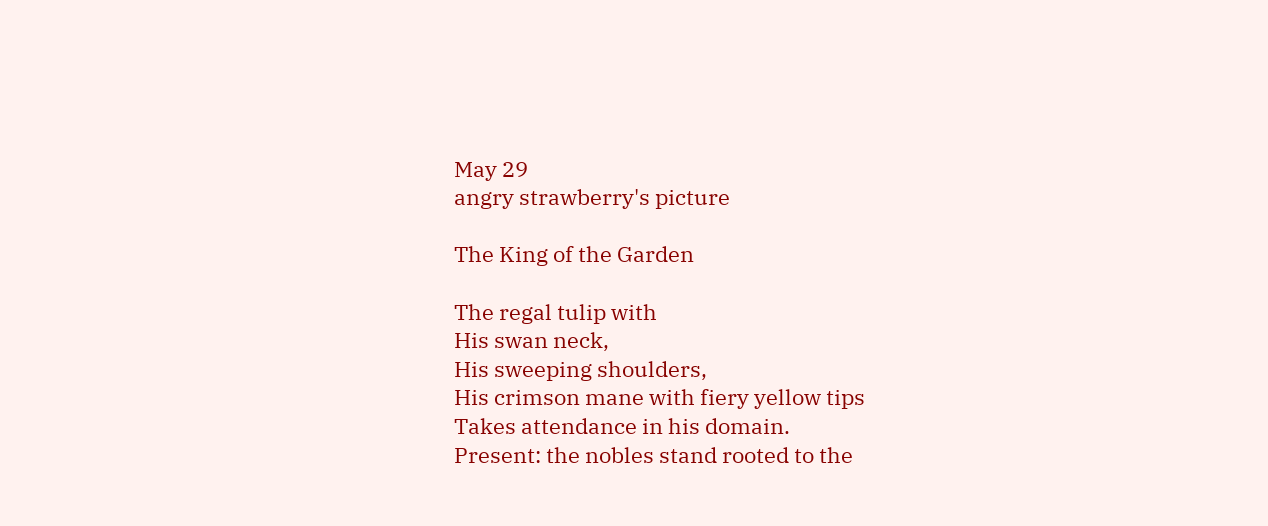May 29
angry strawberry's picture

The King of the Garden

The regal tulip with
His swan neck,
His sweeping shoulders,
His crimson mane with fiery yellow tips
Takes attendance in his domain.
Present: the nobles stand rooted to the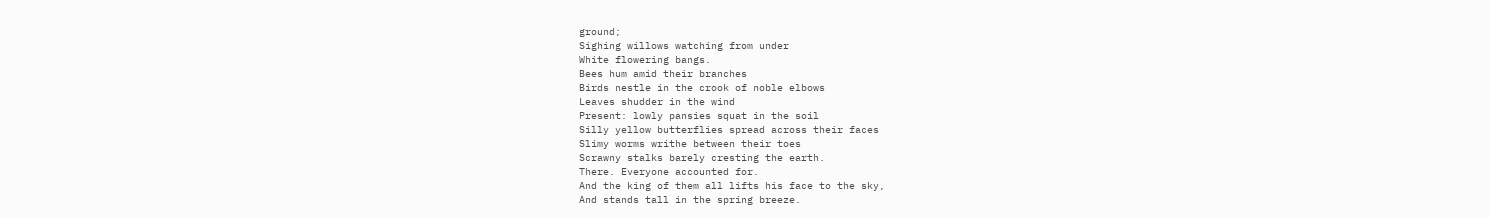ground;
Sighing willows watching from under
White flowering bangs.
Bees hum amid their branches
Birds nestle in the crook of noble elbows
Leaves shudder in the wind
Present: lowly pansies squat in the soil
Silly yellow butterflies spread across their faces
Slimy worms writhe between their toes
Scrawny stalks barely cresting the earth.
There. Everyone accounted for.
And the king of them all lifts his face to the sky,
And stands tall in the spring breeze.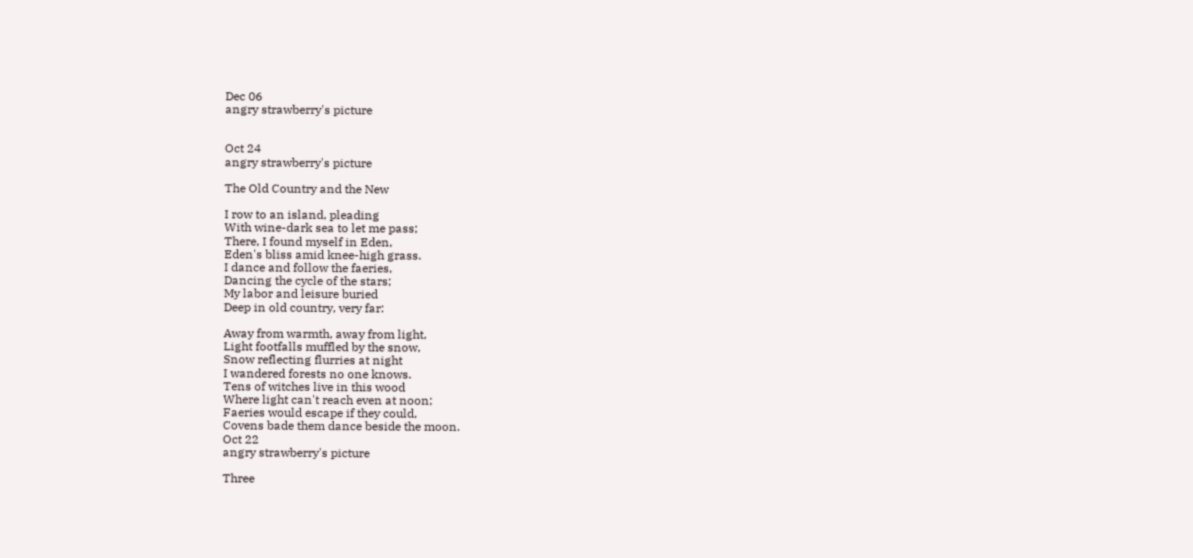Dec 06
angry strawberry's picture


Oct 24
angry strawberry's picture

The Old Country and the New

I row to an island, pleading
With wine-dark sea to let me pass;
There, I found myself in Eden,
Eden's bliss amid knee-high grass.
I dance and follow the faeries,
Dancing the cycle of the stars;
My labor and leisure buried
Deep in old country, very far:

Away from warmth, away from light,
Light footfalls muffled by the snow,
Snow reflecting flurries at night
I wandered forests no one knows.
Tens of witches live in this wood
Where light can't reach even at noon;
Faeries would escape if they could,
Covens bade them dance beside the moon.
Oct 22
angry strawberry's picture

Three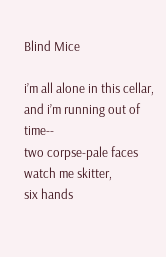Blind Mice

i’m all alone in this cellar,
and i’m running out of time--
two corpse-pale faces watch me skitter,
six hands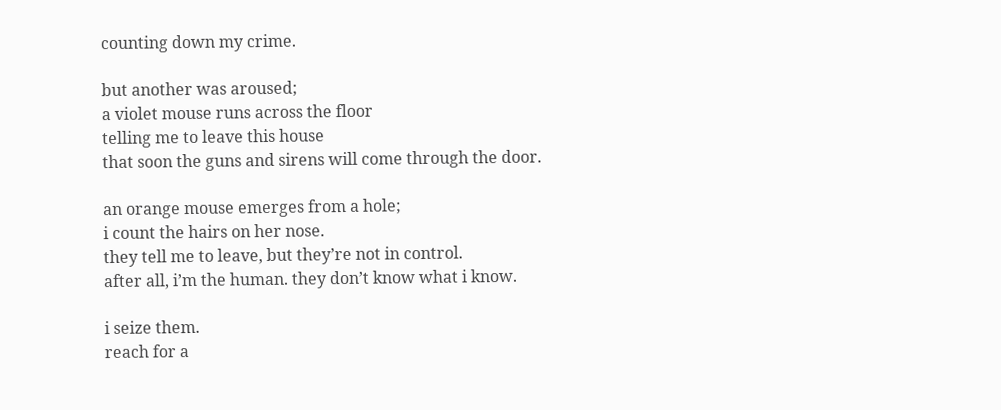counting down my crime.

but another was aroused;
a violet mouse runs across the floor
telling me to leave this house
that soon the guns and sirens will come through the door.

an orange mouse emerges from a hole;
i count the hairs on her nose.
they tell me to leave, but they’re not in control.
after all, i’m the human. they don’t know what i know.

i seize them.
reach for a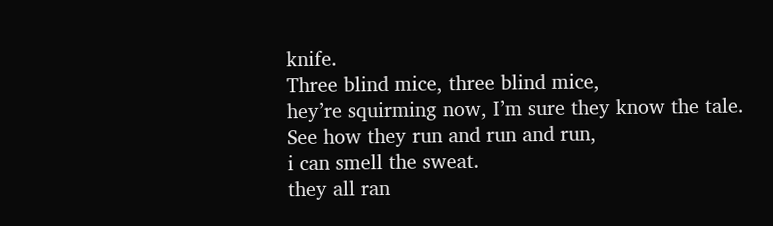knife.
Three blind mice, three blind mice,
hey’re squirming now, I’m sure they know the tale.
See how they run and run and run,
i can smell the sweat.
they all ran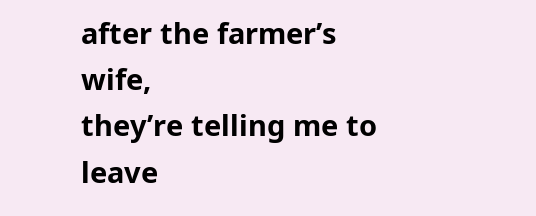after the farmer’s wife,
they’re telling me to leave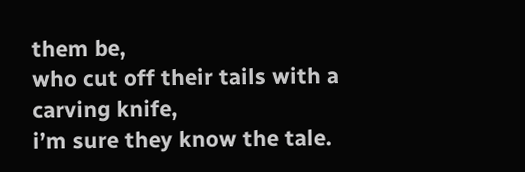them be,
who cut off their tails with a carving knife,
i’m sure they know the tale.